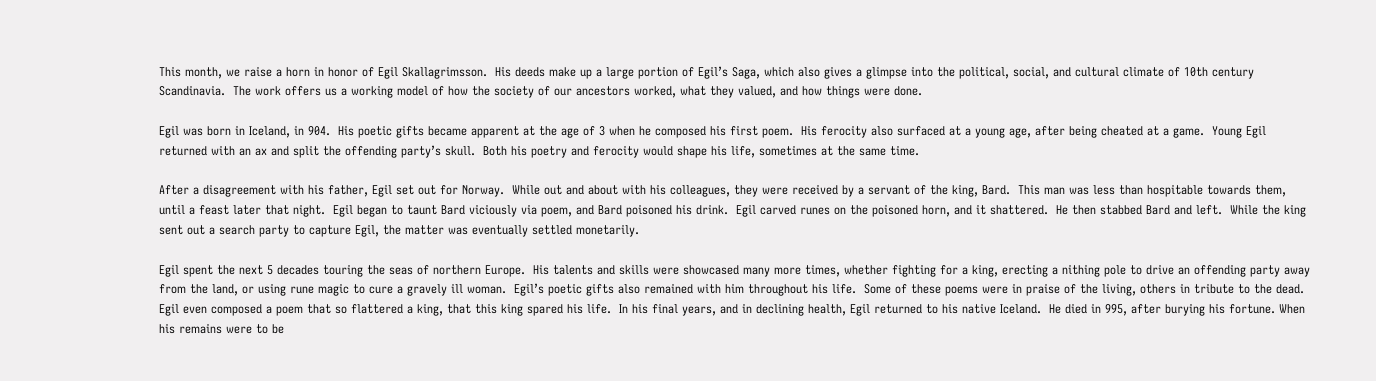This month, we raise a horn in honor of Egil Skallagrimsson.  His deeds make up a large portion of Egil’s Saga, which also gives a glimpse into the political, social, and cultural climate of 10th century Scandinavia.  The work offers us a working model of how the society of our ancestors worked, what they valued, and how things were done.

Egil was born in Iceland, in 904.  His poetic gifts became apparent at the age of 3 when he composed his first poem.  His ferocity also surfaced at a young age, after being cheated at a game.  Young Egil returned with an ax and split the offending party’s skull.  Both his poetry and ferocity would shape his life, sometimes at the same time.

After a disagreement with his father, Egil set out for Norway.  While out and about with his colleagues, they were received by a servant of the king, Bard.  This man was less than hospitable towards them, until a feast later that night.  Egil began to taunt Bard viciously via poem, and Bard poisoned his drink.  Egil carved runes on the poisoned horn, and it shattered.  He then stabbed Bard and left.  While the king sent out a search party to capture Egil, the matter was eventually settled monetarily.

Egil spent the next 5 decades touring the seas of northern Europe.  His talents and skills were showcased many more times, whether fighting for a king, erecting a nithing pole to drive an offending party away from the land, or using rune magic to cure a gravely ill woman.  Egil’s poetic gifts also remained with him throughout his life.  Some of these poems were in praise of the living, others in tribute to the dead.  Egil even composed a poem that so flattered a king, that this king spared his life.  In his final years, and in declining health, Egil returned to his native Iceland.  He died in 995, after burying his fortune. When his remains were to be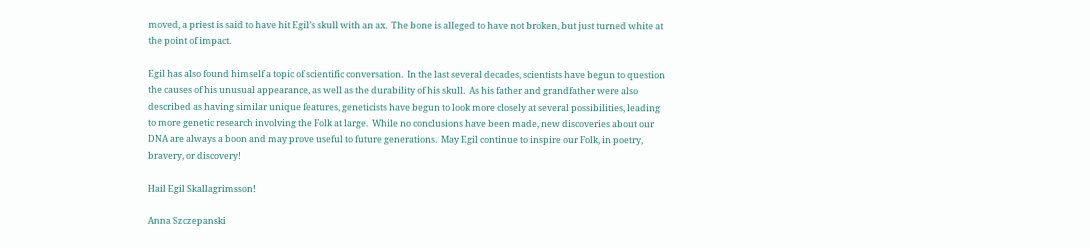moved, a priest is said to have hit Egil’s skull with an ax.  The bone is alleged to have not broken, but just turned white at the point of impact.

Egil has also found himself a topic of scientific conversation.  In the last several decades, scientists have begun to question the causes of his unusual appearance, as well as the durability of his skull.  As his father and grandfather were also described as having similar unique features, geneticists have begun to look more closely at several possibilities, leading to more genetic research involving the Folk at large.  While no conclusions have been made, new discoveries about our DNA are always a boon and may prove useful to future generations.  May Egil continue to inspire our Folk, in poetry, bravery, or discovery!

Hail Egil Skallagrimsson!

Anna Szczepanski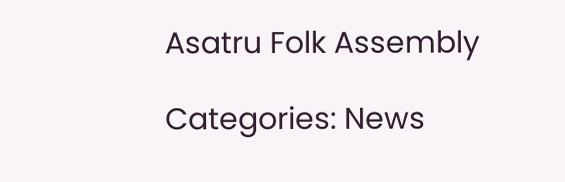Asatru Folk Assembly

Categories: News